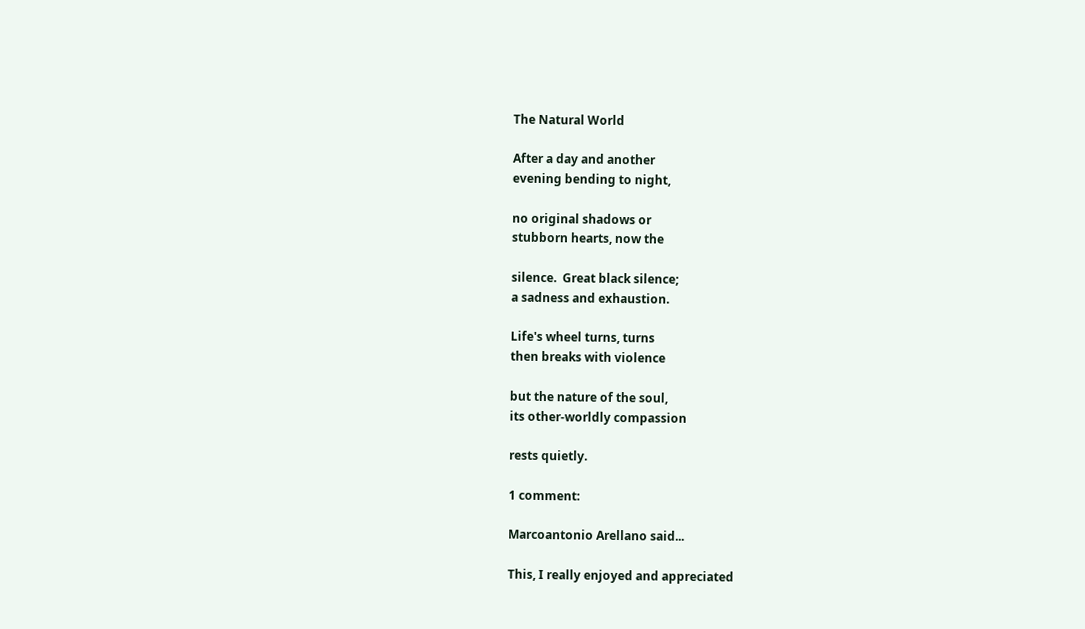The Natural World

After a day and another
evening bending to night,

no original shadows or
stubborn hearts, now the

silence.  Great black silence;
a sadness and exhaustion.

Life's wheel turns, turns
then breaks with violence

but the nature of the soul,
its other-worldly compassion

rests quietly.

1 comment:

Marcoantonio Arellano said...

This, I really enjoyed and appreciated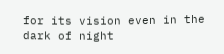for its vision even in the dark of night